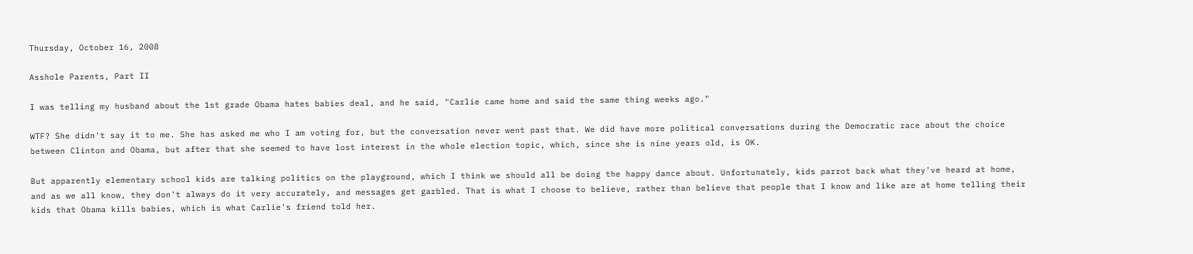Thursday, October 16, 2008

Asshole Parents, Part II

I was telling my husband about the 1st grade Obama hates babies deal, and he said, "Carlie came home and said the same thing weeks ago."

WTF? She didn't say it to me. She has asked me who I am voting for, but the conversation never went past that. We did have more political conversations during the Democratic race about the choice between Clinton and Obama, but after that she seemed to have lost interest in the whole election topic, which, since she is nine years old, is OK.

But apparently elementary school kids are talking politics on the playground, which I think we should all be doing the happy dance about. Unfortunately, kids parrot back what they've heard at home, and as we all know, they don't always do it very accurately, and messages get garbled. That is what I choose to believe, rather than believe that people that I know and like are at home telling their kids that Obama kills babies, which is what Carlie's friend told her.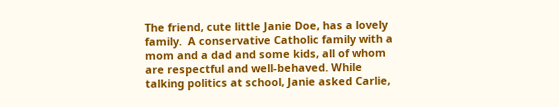The friend, cute little Janie Doe, has a lovely family.  A conservative Catholic family with a mom and a dad and some kids, all of whom are respectful and well-behaved. While talking politics at school, Janie asked Carlie,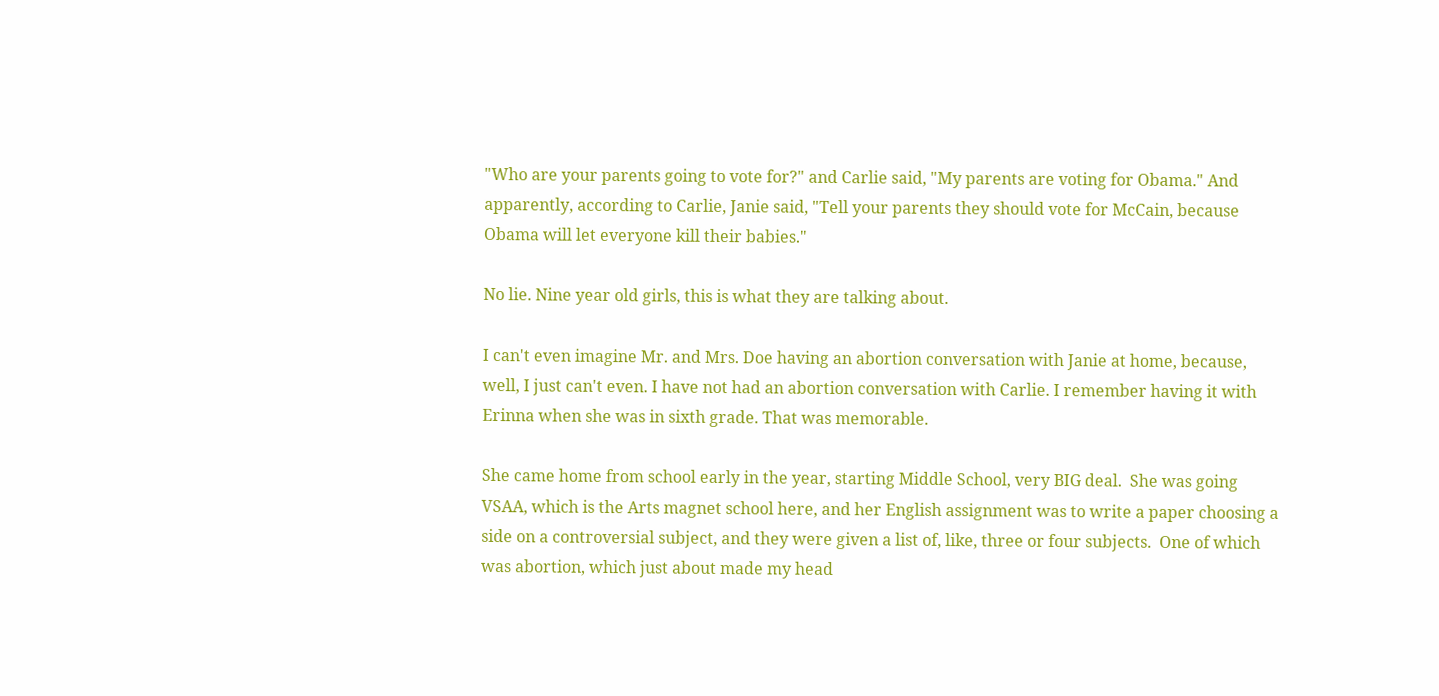"Who are your parents going to vote for?" and Carlie said, "My parents are voting for Obama." And apparently, according to Carlie, Janie said, "Tell your parents they should vote for McCain, because Obama will let everyone kill their babies."

No lie. Nine year old girls, this is what they are talking about.

I can't even imagine Mr. and Mrs. Doe having an abortion conversation with Janie at home, because, well, I just can't even. I have not had an abortion conversation with Carlie. I remember having it with Erinna when she was in sixth grade. That was memorable.

She came home from school early in the year, starting Middle School, very BIG deal.  She was going VSAA, which is the Arts magnet school here, and her English assignment was to write a paper choosing a side on a controversial subject, and they were given a list of, like, three or four subjects.  One of which was abortion, which just about made my head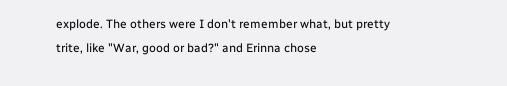explode. The others were I don't remember what, but pretty trite, like "War, good or bad?" and Erinna chose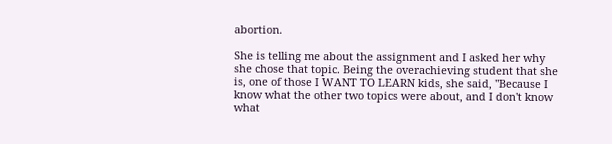abortion.

She is telling me about the assignment and I asked her why she chose that topic. Being the overachieving student that she is, one of those I WANT TO LEARN kids, she said, "Because I know what the other two topics were about, and I don't know what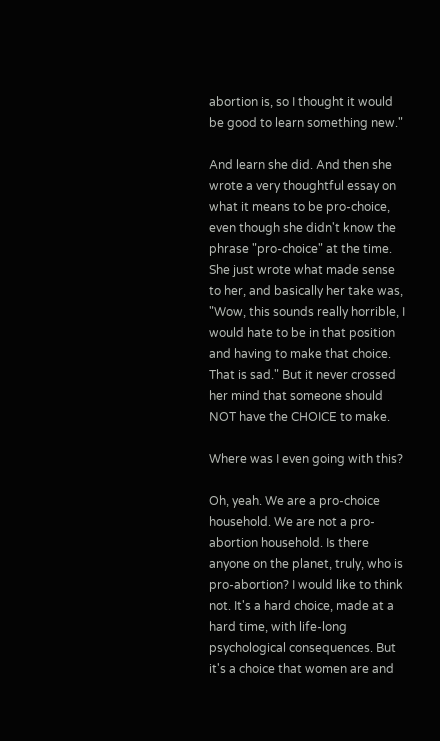abortion is, so I thought it would be good to learn something new."

And learn she did. And then she wrote a very thoughtful essay on what it means to be pro-choice, even though she didn't know the phrase "pro-choice" at the time. She just wrote what made sense to her, and basically her take was, "Wow, this sounds really horrible, I would hate to be in that position and having to make that choice. That is sad." But it never crossed her mind that someone should NOT have the CHOICE to make.

Where was I even going with this?

Oh, yeah. We are a pro-choice household. We are not a pro-abortion household. Is there anyone on the planet, truly, who is pro-abortion? I would like to think not. It's a hard choice, made at a hard time, with life-long psychological consequences. But it's a choice that women are and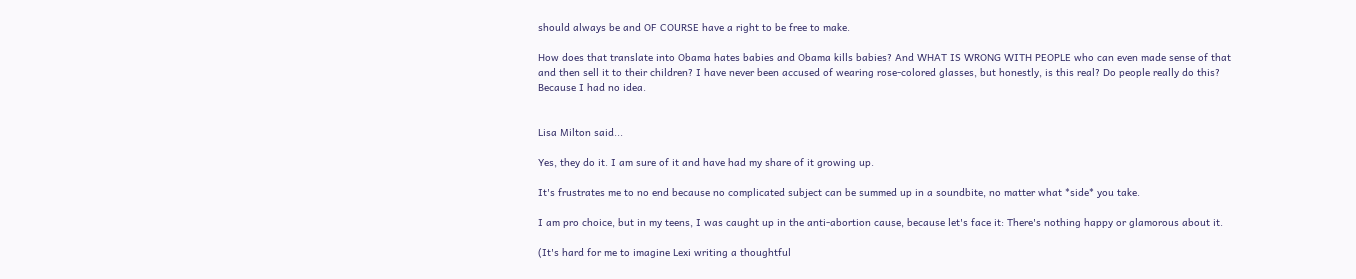should always be and OF COURSE have a right to be free to make.

How does that translate into Obama hates babies and Obama kills babies? And WHAT IS WRONG WITH PEOPLE who can even made sense of that and then sell it to their children? I have never been accused of wearing rose-colored glasses, but honestly, is this real? Do people really do this? Because I had no idea.


Lisa Milton said...

Yes, they do it. I am sure of it and have had my share of it growing up.

It's frustrates me to no end because no complicated subject can be summed up in a soundbite, no matter what *side* you take.

I am pro choice, but in my teens, I was caught up in the anti-abortion cause, because let's face it: There's nothing happy or glamorous about it.

(It's hard for me to imagine Lexi writing a thoughtful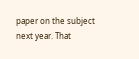paper on the subject next year. That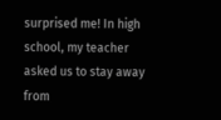surprised me! In high school, my teacher asked us to stay away from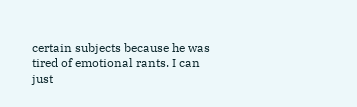certain subjects because he was tired of emotional rants. I can just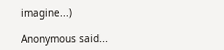imagine...)

Anonymous said...